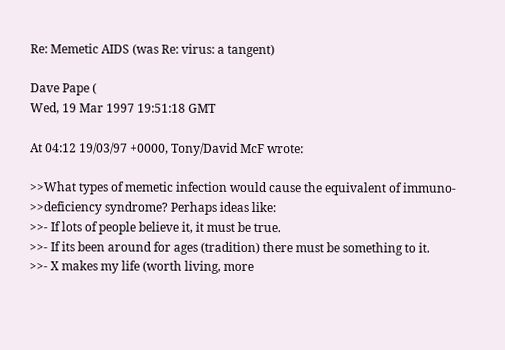Re: Memetic AIDS (was Re: virus: a tangent)

Dave Pape (
Wed, 19 Mar 1997 19:51:18 GMT

At 04:12 19/03/97 +0000, Tony/David McF wrote:

>>What types of memetic infection would cause the equivalent of immuno-
>>deficiency syndrome? Perhaps ideas like:
>>- If lots of people believe it, it must be true.
>>- If its been around for ages (tradition) there must be something to it.
>>- X makes my life (worth living, more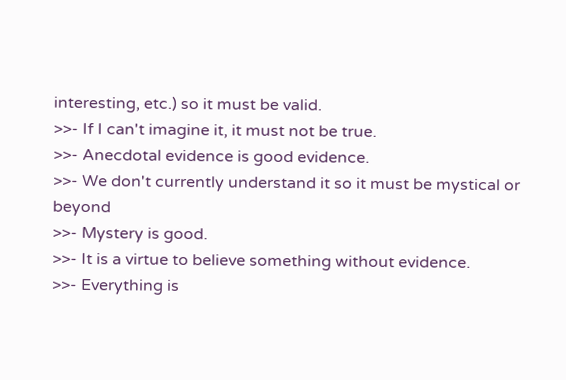interesting, etc.) so it must be valid.
>>- If I can't imagine it, it must not be true.
>>- Anecdotal evidence is good evidence.
>>- We don't currently understand it so it must be mystical or beyond
>>- Mystery is good.
>>- It is a virtue to believe something without evidence.
>>- Everything is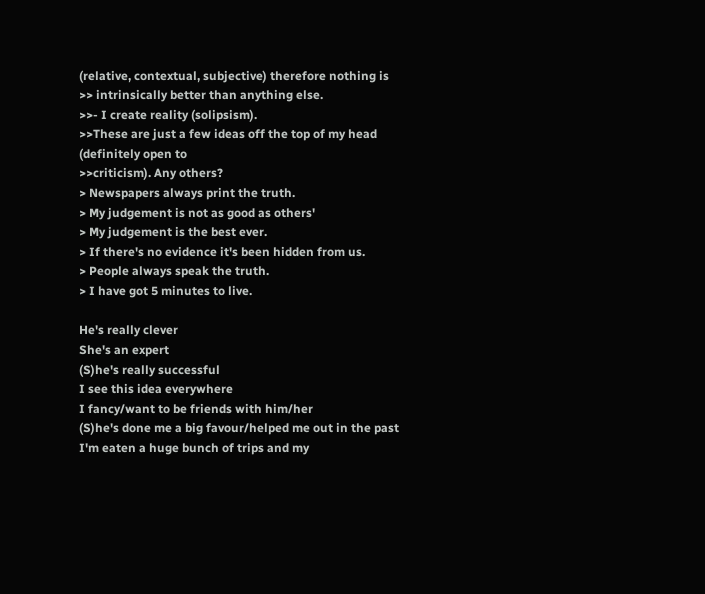(relative, contextual, subjective) therefore nothing is
>> intrinsically better than anything else.
>>- I create reality (solipsism).
>>These are just a few ideas off the top of my head (definitely open to
>>criticism). Any others?
> Newspapers always print the truth.
> My judgement is not as good as others'
> My judgement is the best ever.
> If there's no evidence it's been hidden from us.
> People always speak the truth.
> I have got 5 minutes to live.

He's really clever
She's an expert
(S)he's really successful
I see this idea everywhere
I fancy/want to be friends with him/her
(S)he's done me a big favour/helped me out in the past
I'm eaten a huge bunch of trips and my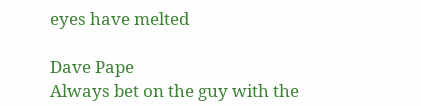eyes have melted

Dave Pape
Always bet on the guy with the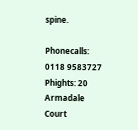spine.

Phonecalls: 0118 9583727 Phights: 20 Armadale Court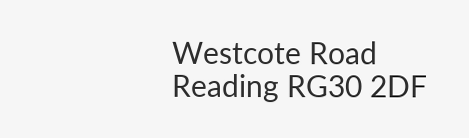Westcote Road
Reading RG30 2DF